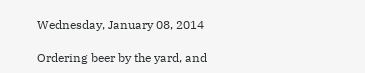Wednesday, January 08, 2014

Ordering beer by the yard, and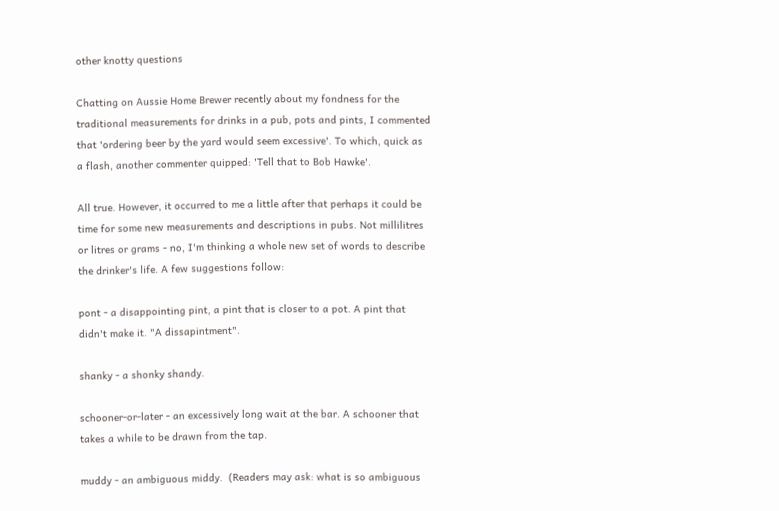other knotty questions

Chatting on Aussie Home Brewer recently about my fondness for the traditional measurements for drinks in a pub, pots and pints, I commented that 'ordering beer by the yard would seem excessive'. To which, quick as a flash, another commenter quipped: 'Tell that to Bob Hawke'.

All true. However, it occurred to me a little after that perhaps it could be time for some new measurements and descriptions in pubs. Not millilitres or litres or grams - no, I'm thinking a whole new set of words to describe the drinker's life. A few suggestions follow:

pont - a disappointing pint, a pint that is closer to a pot. A pint that didn't make it. "A dissapintment".

shanky - a shonky shandy.

schooner-or-later - an excessively long wait at the bar. A schooner that takes a while to be drawn from the tap.

muddy - an ambiguous middy.  (Readers may ask: what is so ambiguous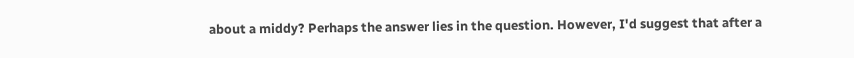about a middy? Perhaps the answer lies in the question. However, I'd suggest that after a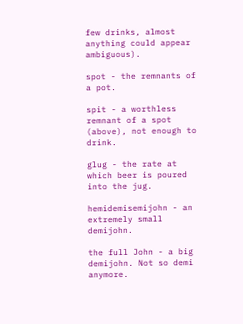few drinks, almost anything could appear ambiguous).

spot - the remnants of a pot.

spit - a worthless remnant of a spot (above), not enough to drink.

glug - the rate at which beer is poured into the jug.

hemidemisemijohn - an extremely small demijohn.

the full John - a big demijohn. Not so demi anymore.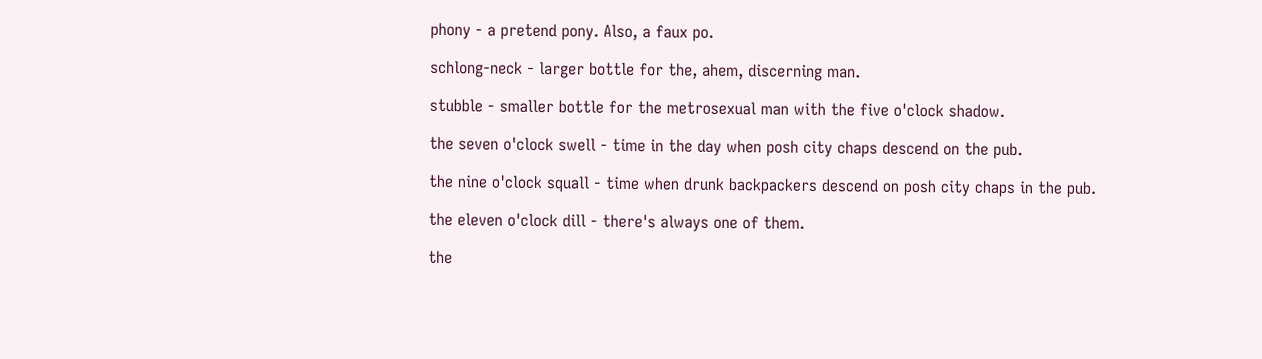phony - a pretend pony. Also, a faux po.

schlong-neck - larger bottle for the, ahem, discerning man.

stubble - smaller bottle for the metrosexual man with the five o'clock shadow.

the seven o'clock swell - time in the day when posh city chaps descend on the pub.

the nine o'clock squall - time when drunk backpackers descend on posh city chaps in the pub.

the eleven o'clock dill - there's always one of them.

the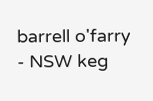barrell o'farry - NSW keg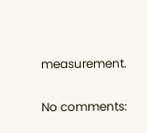measurement.

No comments: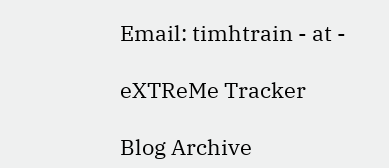Email: timhtrain - at -

eXTReMe Tracker

Blog Archive